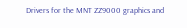Drivers for the MNT ZZ9000 graphics and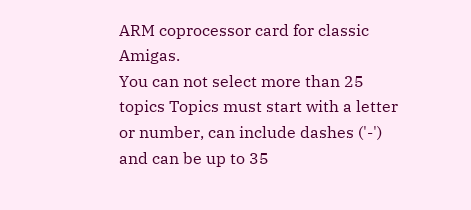ARM coprocessor card for classic Amigas.
You can not select more than 25 topics Topics must start with a letter or number, can include dashes ('-') and can be up to 35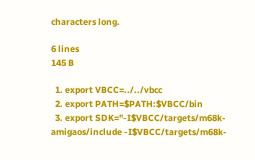characters long.

6 lines
145 B

  1. export VBCC=../../vbcc
  2. export PATH=$PATH:$VBCC/bin
  3. export SDK="-I$VBCC/targets/m68k-amigaos/include -I$VBCC/targets/m68k-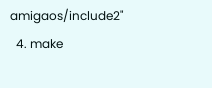amigaos/include2"
  4. make